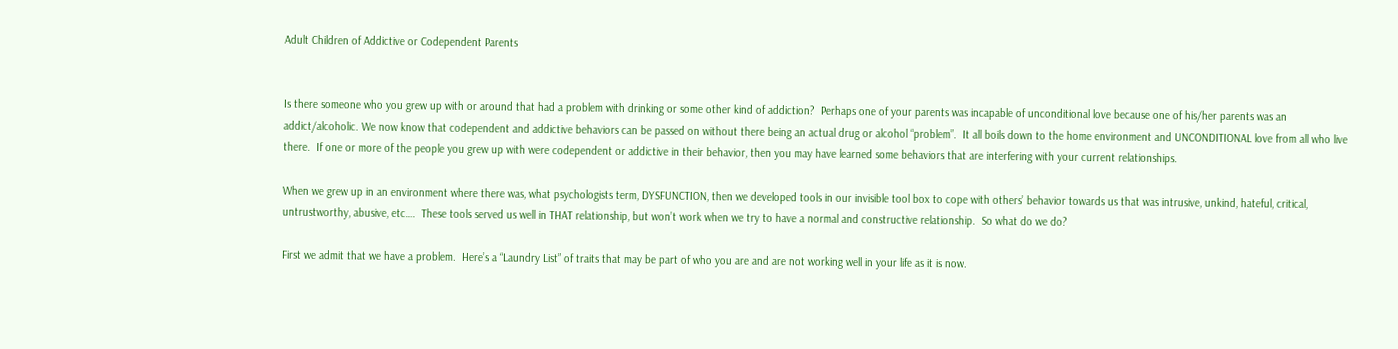Adult Children of Addictive or Codependent Parents


Is there someone who you grew up with or around that had a problem with drinking or some other kind of addiction?  Perhaps one of your parents was incapable of unconditional love because one of his/her parents was an addict/alcoholic. We now know that codependent and addictive behaviors can be passed on without there being an actual drug or alcohol “problem”.  It all boils down to the home environment and UNCONDITIONAL love from all who live there.  If one or more of the people you grew up with were codependent or addictive in their behavior, then you may have learned some behaviors that are interfering with your current relationships.

When we grew up in an environment where there was, what psychologists term, DYSFUNCTION, then we developed tools in our invisible tool box to cope with others’ behavior towards us that was intrusive, unkind, hateful, critical, untrustworthy, abusive, etc….  These tools served us well in THAT relationship, but won’t work when we try to have a normal and constructive relationship.  So what do we do?

First we admit that we have a problem.  Here’s a “Laundry List” of traits that may be part of who you are and are not working well in your life as it is now.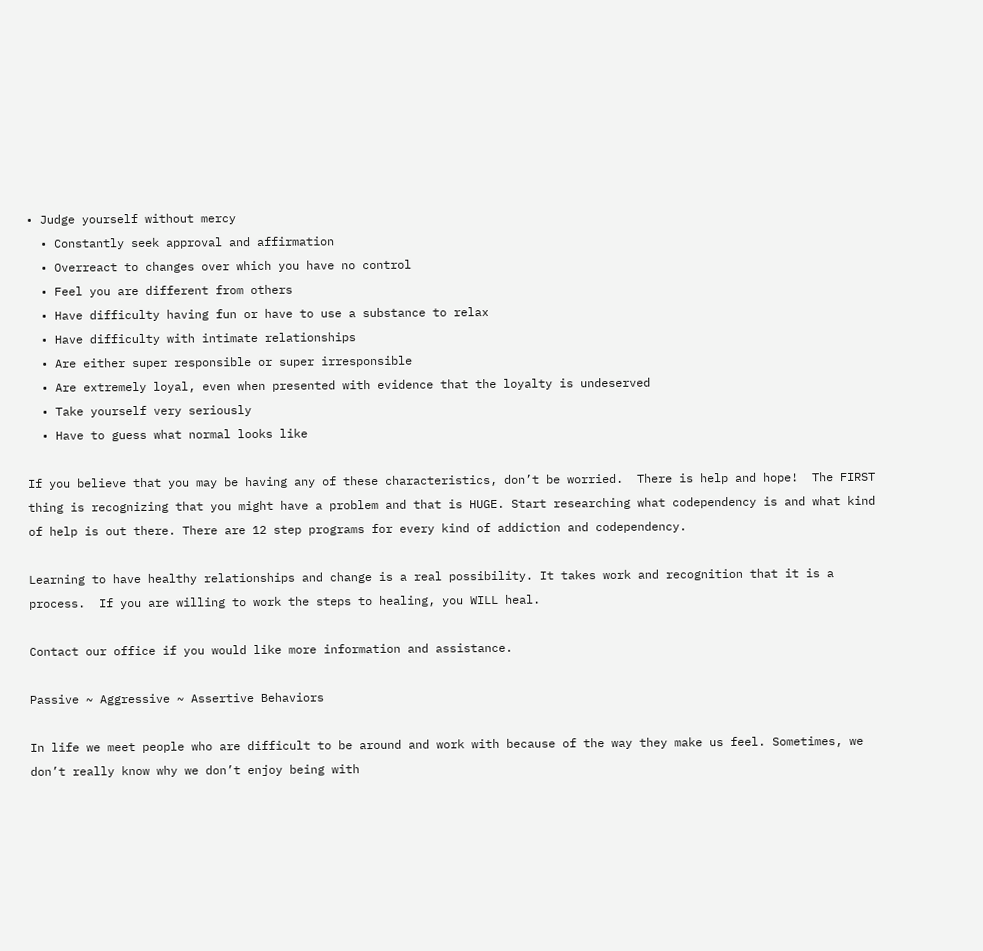• Judge yourself without mercy
  • Constantly seek approval and affirmation
  • Overreact to changes over which you have no control
  • Feel you are different from others
  • Have difficulty having fun or have to use a substance to relax
  • Have difficulty with intimate relationships
  • Are either super responsible or super irresponsible
  • Are extremely loyal, even when presented with evidence that the loyalty is undeserved
  • Take yourself very seriously
  • Have to guess what normal looks like

If you believe that you may be having any of these characteristics, don’t be worried.  There is help and hope!  The FIRST thing is recognizing that you might have a problem and that is HUGE. Start researching what codependency is and what kind of help is out there. There are 12 step programs for every kind of addiction and codependency.

Learning to have healthy relationships and change is a real possibility. It takes work and recognition that it is a process.  If you are willing to work the steps to healing, you WILL heal.

Contact our office if you would like more information and assistance.

Passive ~ Aggressive ~ Assertive Behaviors

In life we meet people who are difficult to be around and work with because of the way they make us feel. Sometimes, we don’t really know why we don’t enjoy being with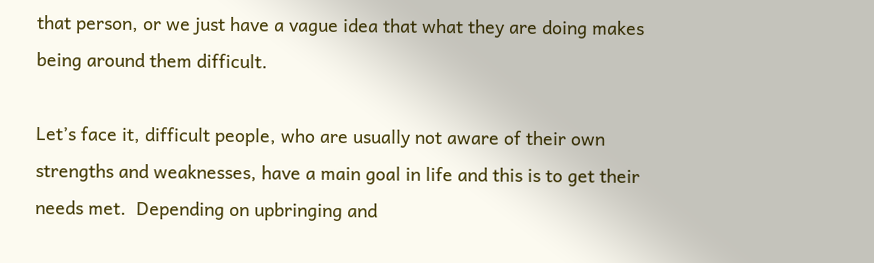that person, or we just have a vague idea that what they are doing makes being around them difficult.

Let’s face it, difficult people, who are usually not aware of their own strengths and weaknesses, have a main goal in life and this is to get their needs met.  Depending on upbringing and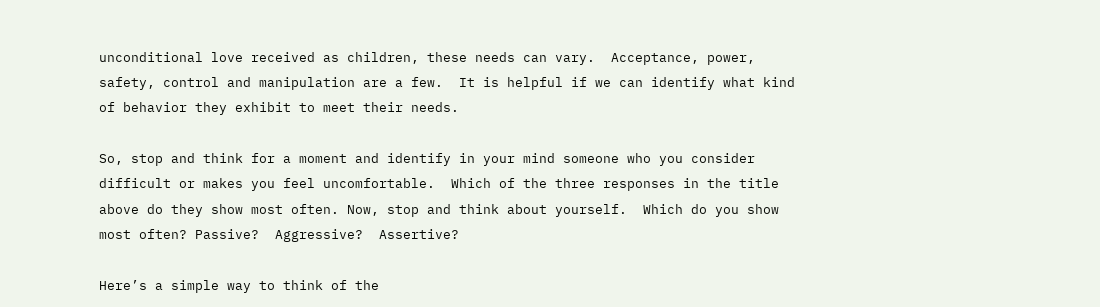unconditional love received as children, these needs can vary.  Acceptance, power, safety, control and manipulation are a few.  It is helpful if we can identify what kind of behavior they exhibit to meet their needs.

So, stop and think for a moment and identify in your mind someone who you consider difficult or makes you feel uncomfortable.  Which of the three responses in the title above do they show most often. Now, stop and think about yourself.  Which do you show most often? Passive?  Aggressive?  Assertive?

Here’s a simple way to think of the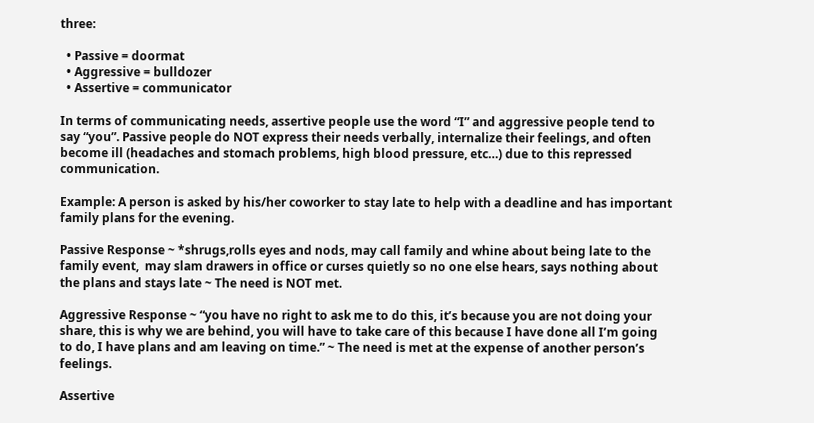three:

  • Passive = doormat
  • Aggressive = bulldozer
  • Assertive = communicator

In terms of communicating needs, assertive people use the word “I” and aggressive people tend to say “you”. Passive people do NOT express their needs verbally, internalize their feelings, and often become ill (headaches and stomach problems, high blood pressure, etc…) due to this repressed communication.

Example: A person is asked by his/her coworker to stay late to help with a deadline and has important family plans for the evening.

Passive Response ~ *shrugs,rolls eyes and nods, may call family and whine about being late to the family event,  may slam drawers in office or curses quietly so no one else hears, says nothing about the plans and stays late ~ The need is NOT met.

Aggressive Response ~ “you have no right to ask me to do this, it’s because you are not doing your share, this is why we are behind, you will have to take care of this because I have done all I’m going to do, I have plans and am leaving on time.” ~ The need is met at the expense of another person’s feelings.

Assertive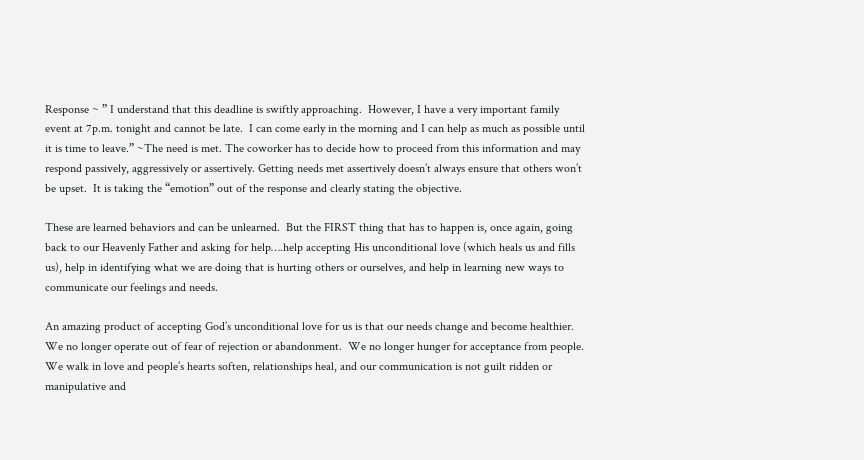Response ~ ” I understand that this deadline is swiftly approaching.  However, I have a very important family event at 7p.m. tonight and cannot be late.  I can come early in the morning and I can help as much as possible until it is time to leave.” ~The need is met. The coworker has to decide how to proceed from this information and may respond passively, aggressively or assertively. Getting needs met assertively doesn’t always ensure that others won’t be upset.  It is taking the “emotion” out of the response and clearly stating the objective.

These are learned behaviors and can be unlearned.  But the FIRST thing that has to happen is, once again, going back to our Heavenly Father and asking for help….help accepting His unconditional love (which heals us and fills us), help in identifying what we are doing that is hurting others or ourselves, and help in learning new ways to communicate our feelings and needs.

An amazing product of accepting God’s unconditional love for us is that our needs change and become healthier.  We no longer operate out of fear of rejection or abandonment.  We no longer hunger for acceptance from people.  We walk in love and people’s hearts soften, relationships heal, and our communication is not guilt ridden or manipulative and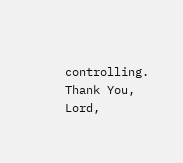controlling.  Thank You, Lord,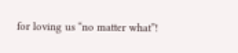for loving us “no matter what”!